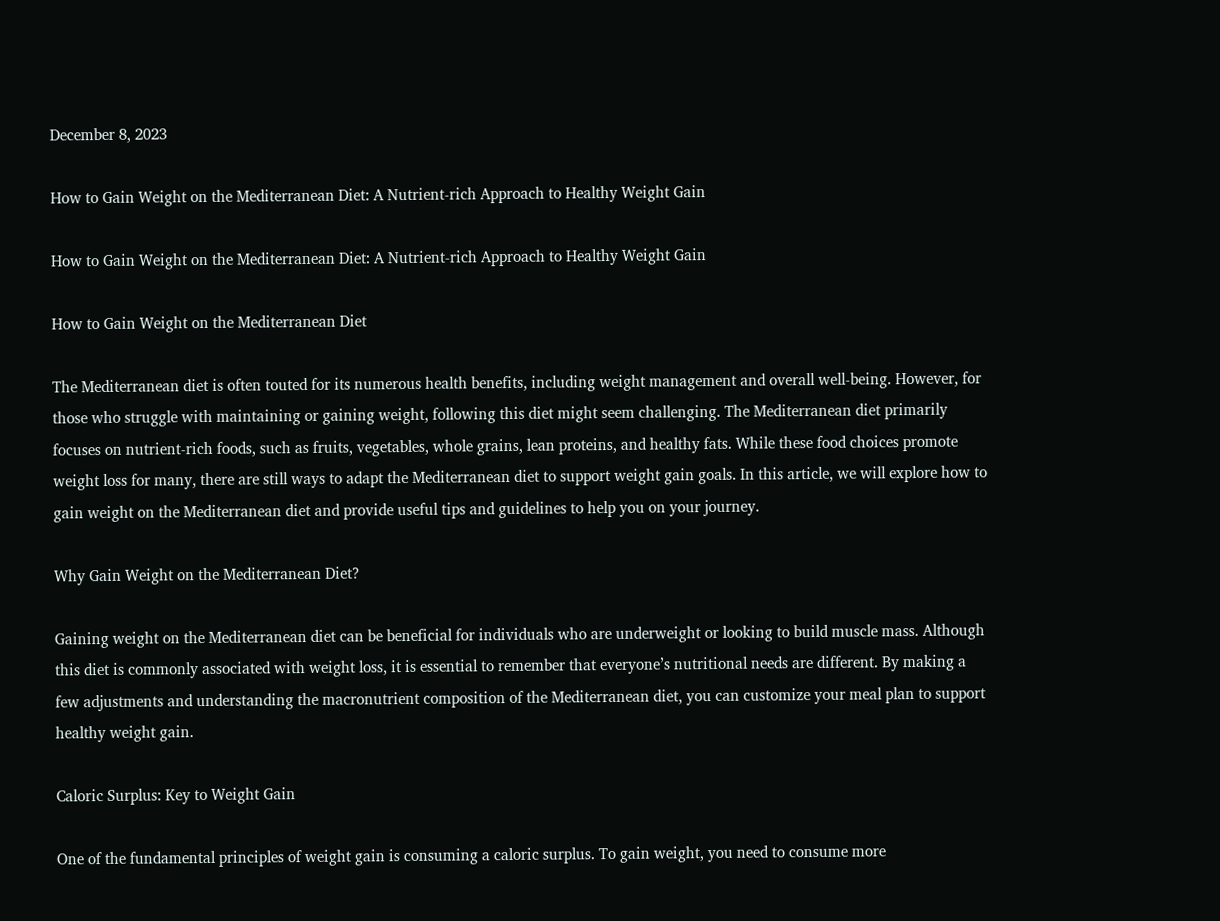December 8, 2023

How to Gain Weight on the Mediterranean Diet: A Nutrient-rich Approach to Healthy Weight Gain

How to Gain Weight on the Mediterranean Diet: A Nutrient-rich Approach to Healthy Weight Gain

How to Gain Weight on the Mediterranean Diet

The Mediterranean diet is often touted for its numerous health benefits, including weight management and overall well-being. However, for those who struggle with maintaining or gaining weight, following this diet might seem challenging. The Mediterranean diet primarily focuses on nutrient-rich foods, such as fruits, vegetables, whole grains, lean proteins, and healthy fats. While these food choices promote weight loss for many, there are still ways to adapt the Mediterranean diet to support weight gain goals. In this article, we will explore how to gain weight on the Mediterranean diet and provide useful tips and guidelines to help you on your journey.

Why Gain Weight on the Mediterranean Diet?

Gaining weight on the Mediterranean diet can be beneficial for individuals who are underweight or looking to build muscle mass. Although this diet is commonly associated with weight loss, it is essential to remember that everyone’s nutritional needs are different. By making a few adjustments and understanding the macronutrient composition of the Mediterranean diet, you can customize your meal plan to support healthy weight gain.

Caloric Surplus: Key to Weight Gain

One of the fundamental principles of weight gain is consuming a caloric surplus. To gain weight, you need to consume more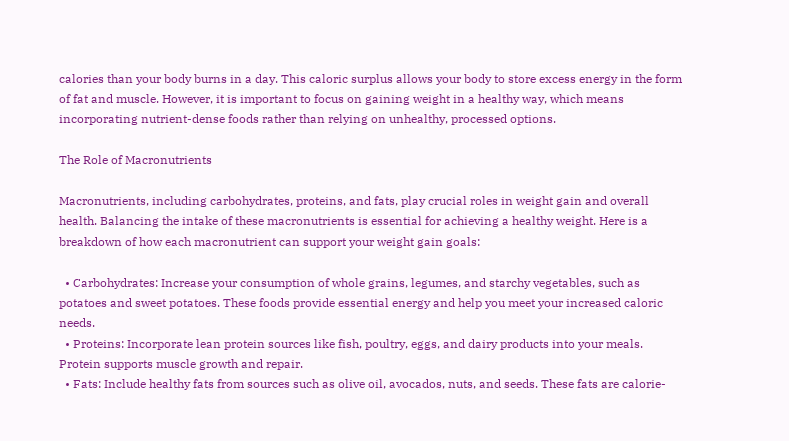calories than your body burns in a day. This caloric surplus allows your body to store excess energy in the form of fat and muscle. However, it is important to focus on gaining weight in a healthy way, which means incorporating nutrient-dense foods rather than relying on unhealthy, processed options.

The Role of Macronutrients

Macronutrients, including carbohydrates, proteins, and fats, play crucial roles in weight gain and overall health. Balancing the intake of these macronutrients is essential for achieving a healthy weight. Here is a breakdown of how each macronutrient can support your weight gain goals:

  • Carbohydrates: Increase your consumption of whole grains, legumes, and starchy vegetables, such as potatoes and sweet potatoes. These foods provide essential energy and help you meet your increased caloric needs.
  • Proteins: Incorporate lean protein sources like fish, poultry, eggs, and dairy products into your meals. Protein supports muscle growth and repair.
  • Fats: Include healthy fats from sources such as olive oil, avocados, nuts, and seeds. These fats are calorie-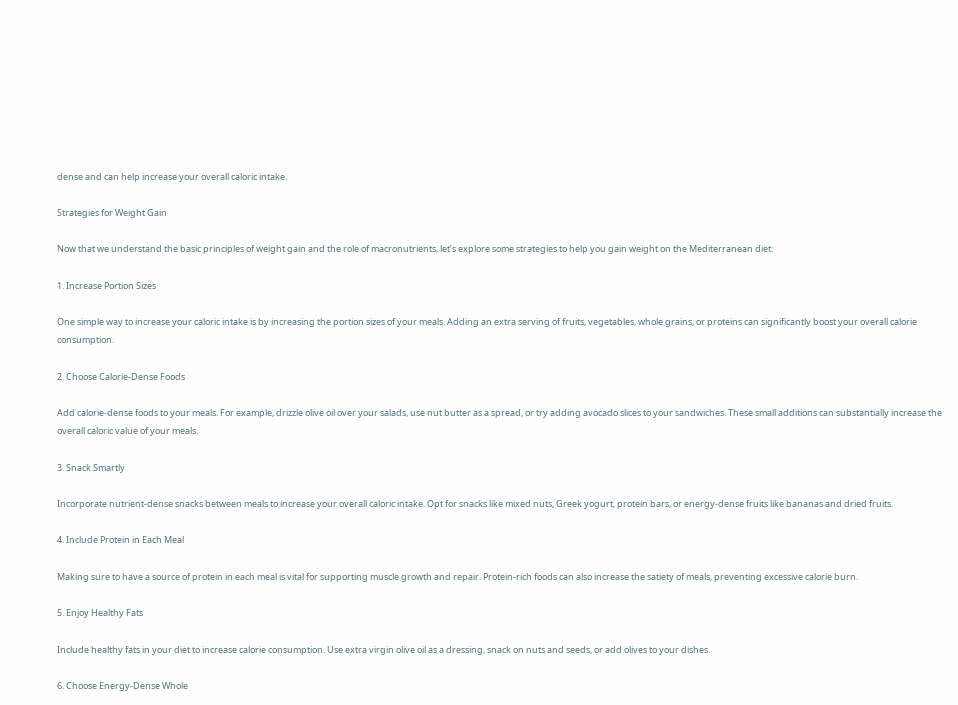dense and can help increase your overall caloric intake.

Strategies for Weight Gain

Now that we understand the basic principles of weight gain and the role of macronutrients, let’s explore some strategies to help you gain weight on the Mediterranean diet:

1. Increase Portion Sizes

One simple way to increase your caloric intake is by increasing the portion sizes of your meals. Adding an extra serving of fruits, vegetables, whole grains, or proteins can significantly boost your overall calorie consumption.

2. Choose Calorie-Dense Foods

Add calorie-dense foods to your meals. For example, drizzle olive oil over your salads, use nut butter as a spread, or try adding avocado slices to your sandwiches. These small additions can substantially increase the overall caloric value of your meals.

3. Snack Smartly

Incorporate nutrient-dense snacks between meals to increase your overall caloric intake. Opt for snacks like mixed nuts, Greek yogurt, protein bars, or energy-dense fruits like bananas and dried fruits.

4. Include Protein in Each Meal

Making sure to have a source of protein in each meal is vital for supporting muscle growth and repair. Protein-rich foods can also increase the satiety of meals, preventing excessive calorie burn.

5. Enjoy Healthy Fats

Include healthy fats in your diet to increase calorie consumption. Use extra virgin olive oil as a dressing, snack on nuts and seeds, or add olives to your dishes.

6. Choose Energy-Dense Whole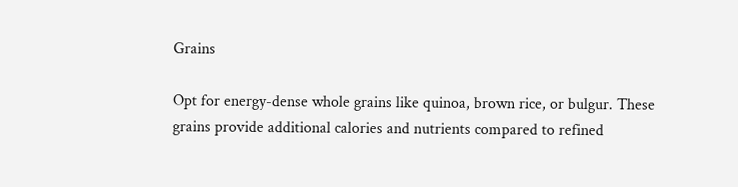Grains

Opt for energy-dense whole grains like quinoa, brown rice, or bulgur. These grains provide additional calories and nutrients compared to refined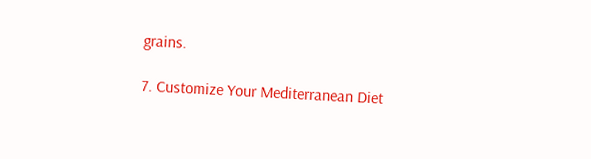grains.

7. Customize Your Mediterranean Diet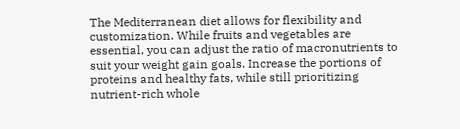The Mediterranean diet allows for flexibility and customization. While fruits and vegetables are essential, you can adjust the ratio of macronutrients to suit your weight gain goals. Increase the portions of proteins and healthy fats, while still prioritizing nutrient-rich whole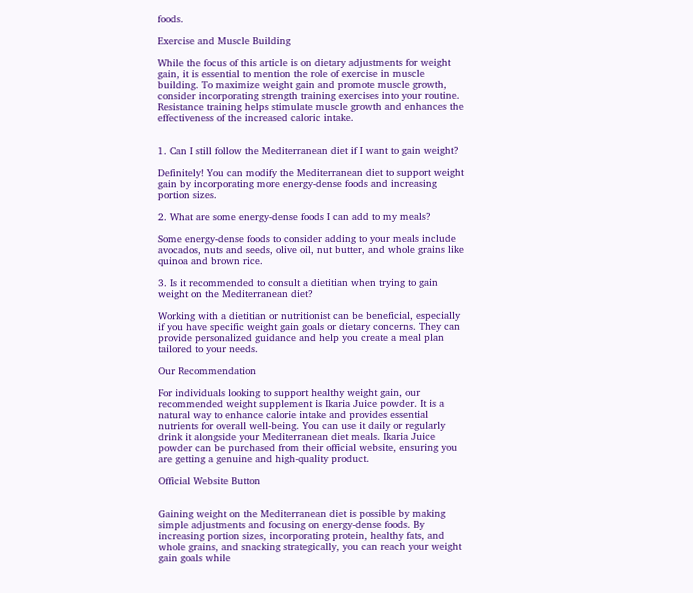foods.

Exercise and Muscle Building

While the focus of this article is on dietary adjustments for weight gain, it is essential to mention the role of exercise in muscle building. To maximize weight gain and promote muscle growth, consider incorporating strength training exercises into your routine. Resistance training helps stimulate muscle growth and enhances the effectiveness of the increased caloric intake.


1. Can I still follow the Mediterranean diet if I want to gain weight?

Definitely! You can modify the Mediterranean diet to support weight gain by incorporating more energy-dense foods and increasing portion sizes.

2. What are some energy-dense foods I can add to my meals?

Some energy-dense foods to consider adding to your meals include avocados, nuts and seeds, olive oil, nut butter, and whole grains like quinoa and brown rice.

3. Is it recommended to consult a dietitian when trying to gain weight on the Mediterranean diet?

Working with a dietitian or nutritionist can be beneficial, especially if you have specific weight gain goals or dietary concerns. They can provide personalized guidance and help you create a meal plan tailored to your needs.

Our Recommendation

For individuals looking to support healthy weight gain, our recommended weight supplement is Ikaria Juice powder. It is a natural way to enhance calorie intake and provides essential nutrients for overall well-being. You can use it daily or regularly drink it alongside your Mediterranean diet meals. Ikaria Juice powder can be purchased from their official website, ensuring you are getting a genuine and high-quality product.

Official Website Button


Gaining weight on the Mediterranean diet is possible by making simple adjustments and focusing on energy-dense foods. By increasing portion sizes, incorporating protein, healthy fats, and whole grains, and snacking strategically, you can reach your weight gain goals while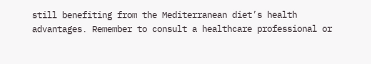still benefiting from the Mediterranean diet’s health advantages. Remember to consult a healthcare professional or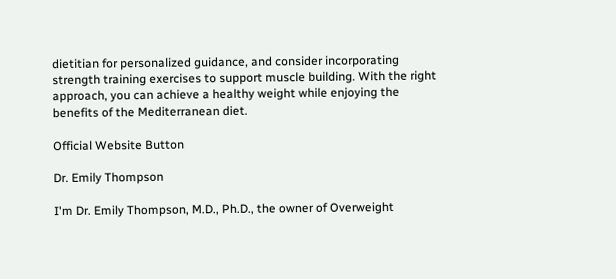dietitian for personalized guidance, and consider incorporating strength training exercises to support muscle building. With the right approach, you can achieve a healthy weight while enjoying the benefits of the Mediterranean diet.

Official Website Button

Dr. Emily Thompson

I'm Dr. Emily Thompson, M.D., Ph.D., the owner of Overweight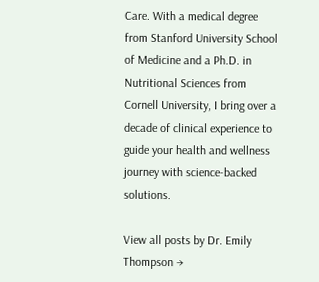Care. With a medical degree from Stanford University School of Medicine and a Ph.D. in Nutritional Sciences from Cornell University, I bring over a decade of clinical experience to guide your health and wellness journey with science-backed solutions.

View all posts by Dr. Emily Thompson →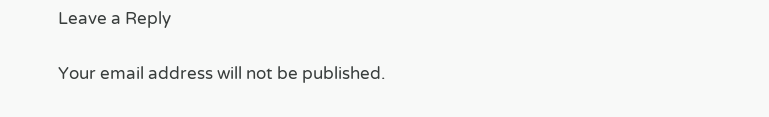Leave a Reply

Your email address will not be published.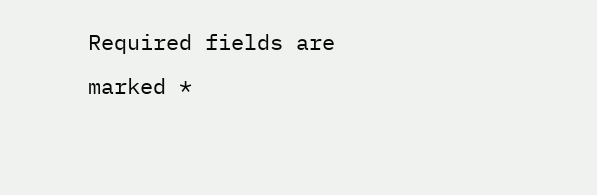Required fields are marked *